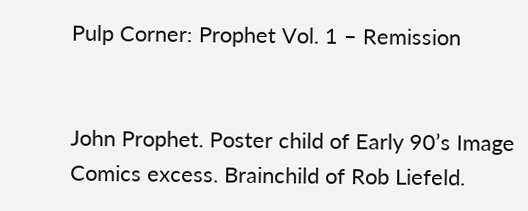Pulp Corner: Prophet Vol. 1 – Remission


John Prophet. Poster child of Early 90’s Image Comics excess. Brainchild of Rob Liefeld.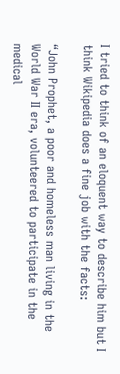I tried to think of an eloquent way to describe him but I think Wikipedia does a fine job with the facts:

“John Prophet, a poor and homeless man living in the World War II era, volunteered to participate in the medical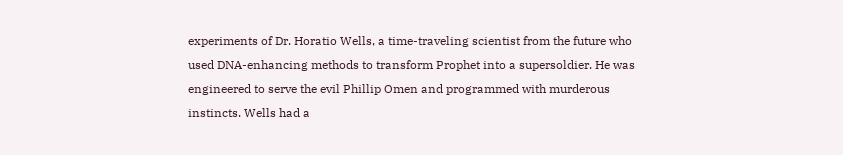experiments of Dr. Horatio Wells, a time-traveling scientist from the future who used DNA-enhancing methods to transform Prophet into a supersoldier. He was engineered to serve the evil Phillip Omen and programmed with murderous instincts. Wells had a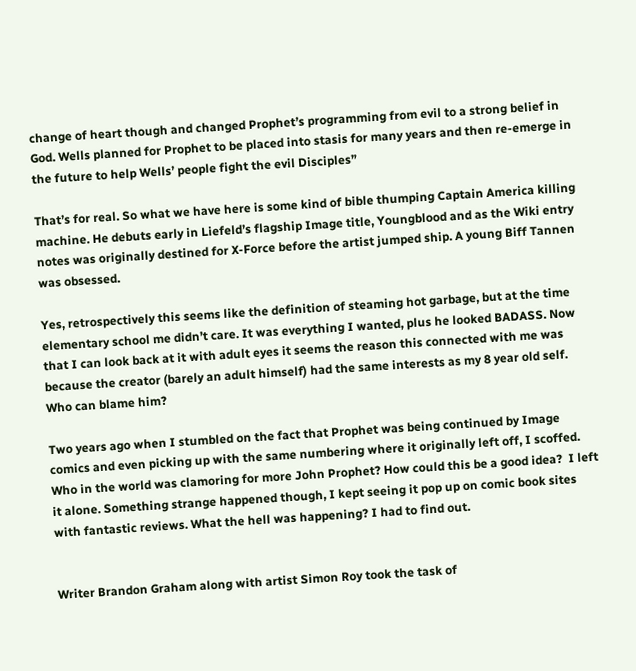change of heart though and changed Prophet’s programming from evil to a strong belief in God. Wells planned for Prophet to be placed into stasis for many years and then re-emerge in the future to help Wells’ people fight the evil Disciples”

That’s for real. So what we have here is some kind of bible thumping Captain America killing machine. He debuts early in Liefeld’s flagship Image title, Youngblood and as the Wiki entry notes was originally destined for X-Force before the artist jumped ship. A young Biff Tannen was obsessed.

Yes, retrospectively this seems like the definition of steaming hot garbage, but at the time elementary school me didn’t care. It was everything I wanted, plus he looked BADASS. Now that I can look back at it with adult eyes it seems the reason this connected with me was because the creator (barely an adult himself) had the same interests as my 8 year old self. Who can blame him?

Two years ago when I stumbled on the fact that Prophet was being continued by Image comics and even picking up with the same numbering where it originally left off, I scoffed. Who in the world was clamoring for more John Prophet? How could this be a good idea?  I left it alone. Something strange happened though, I kept seeing it pop up on comic book sites with fantastic reviews. What the hell was happening? I had to find out.


Writer Brandon Graham along with artist Simon Roy took the task of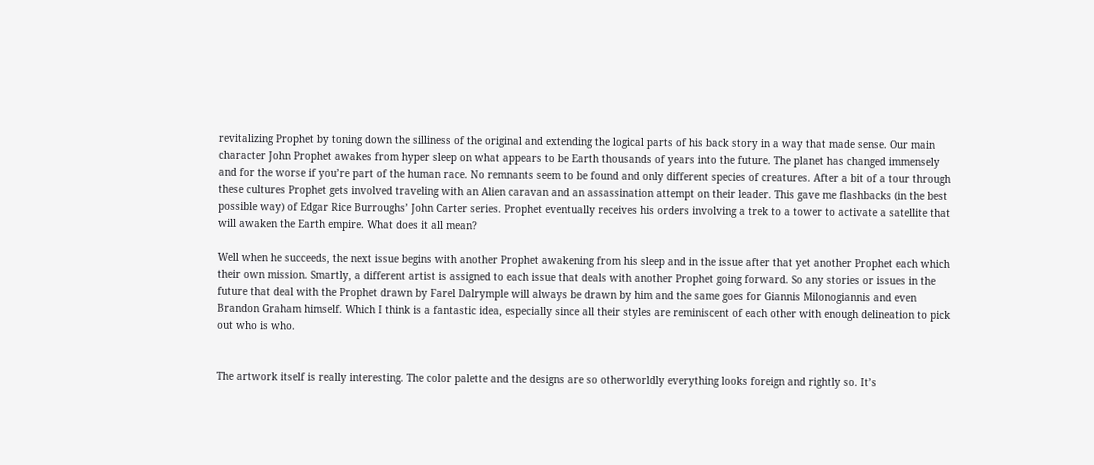revitalizing Prophet by toning down the silliness of the original and extending the logical parts of his back story in a way that made sense. Our main character John Prophet awakes from hyper sleep on what appears to be Earth thousands of years into the future. The planet has changed immensely and for the worse if you’re part of the human race. No remnants seem to be found and only different species of creatures. After a bit of a tour through these cultures Prophet gets involved traveling with an Alien caravan and an assassination attempt on their leader. This gave me flashbacks (in the best possible way) of Edgar Rice Burroughs’ John Carter series. Prophet eventually receives his orders involving a trek to a tower to activate a satellite that will awaken the Earth empire. What does it all mean?

Well when he succeeds, the next issue begins with another Prophet awakening from his sleep and in the issue after that yet another Prophet each which their own mission. Smartly, a different artist is assigned to each issue that deals with another Prophet going forward. So any stories or issues in the future that deal with the Prophet drawn by Farel Dalrymple will always be drawn by him and the same goes for Giannis Milonogiannis and even Brandon Graham himself. Which I think is a fantastic idea, especially since all their styles are reminiscent of each other with enough delineation to pick out who is who.


The artwork itself is really interesting. The color palette and the designs are so otherworldly everything looks foreign and rightly so. It’s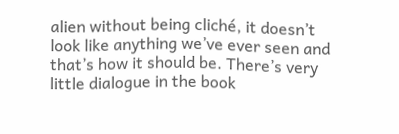alien without being cliché, it doesn’t look like anything we’ve ever seen and that’s how it should be. There’s very little dialogue in the book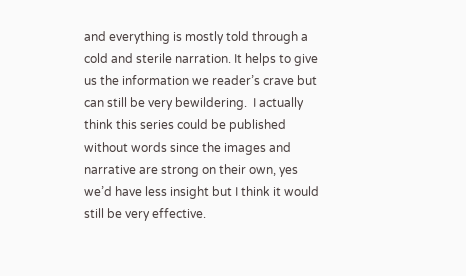and everything is mostly told through a cold and sterile narration. It helps to give us the information we reader’s crave but can still be very bewildering.  I actually think this series could be published without words since the images and narrative are strong on their own, yes we’d have less insight but I think it would still be very effective.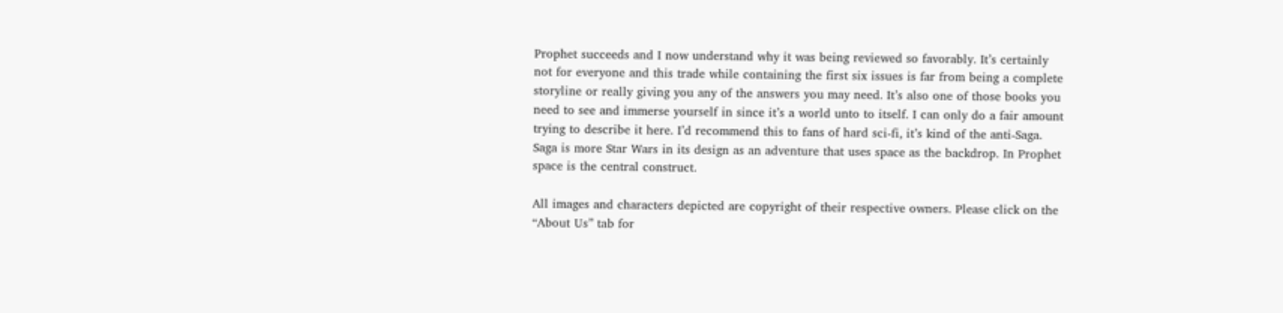Prophet succeeds and I now understand why it was being reviewed so favorably. It’s certainly not for everyone and this trade while containing the first six issues is far from being a complete storyline or really giving you any of the answers you may need. It’s also one of those books you need to see and immerse yourself in since it’s a world unto to itself. I can only do a fair amount trying to describe it here. I’d recommend this to fans of hard sci-fi, it’s kind of the anti-Saga. Saga is more Star Wars in its design as an adventure that uses space as the backdrop. In Prophet space is the central construct.

All images and characters depicted are copyright of their respective owners. Please click on the “About Us” tab for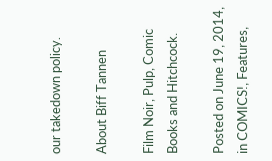our takedown policy.

About Biff Tannen

Film Noir, Pulp, Comic Books and Hitchcock.

Posted on June 19, 2014, in COMICS!, Features,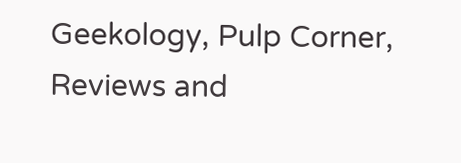Geekology, Pulp Corner, Reviews and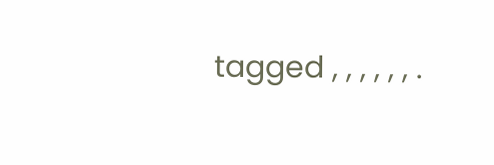tagged , , , , , , .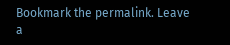Bookmark the permalink. Leave a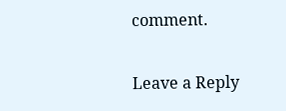comment.

Leave a Reply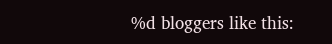%d bloggers like this: